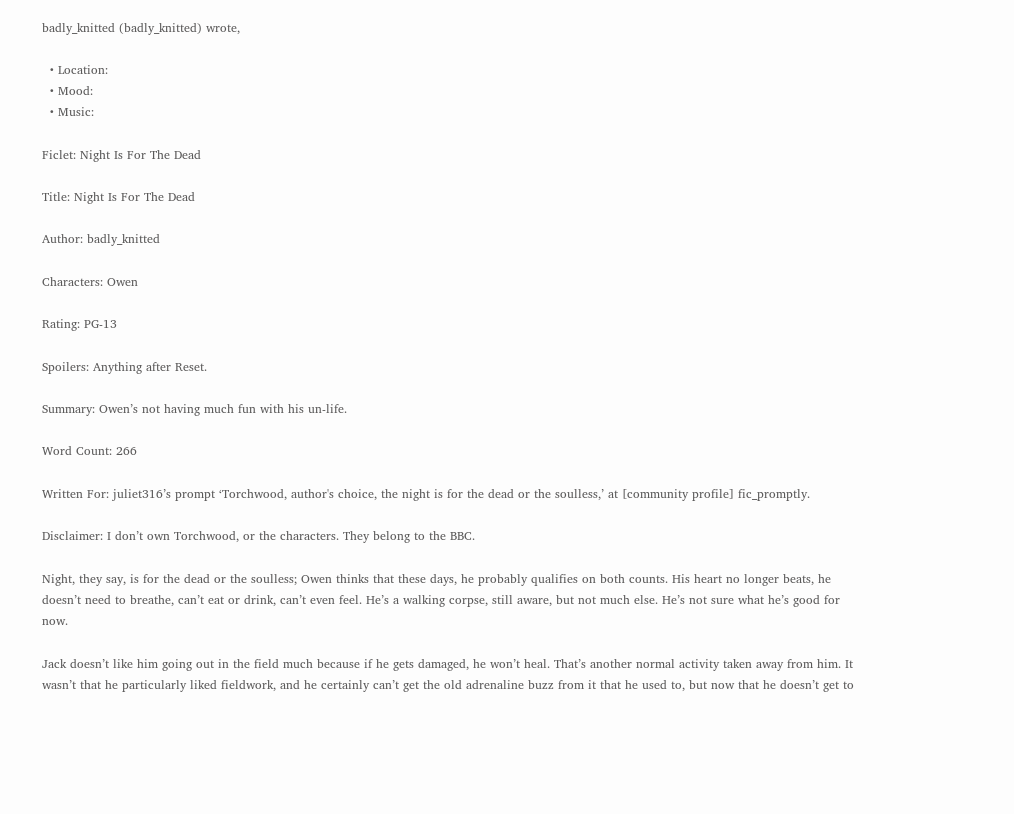badly_knitted (badly_knitted) wrote,

  • Location:
  • Mood:
  • Music:

Ficlet: Night Is For The Dead

Title: Night Is For The Dead

Author: badly_knitted

Characters: Owen

Rating: PG-13

Spoilers: Anything after Reset.

Summary: Owen’s not having much fun with his un-life.

Word Count: 266

Written For: juliet316’s prompt ‘Torchwood, author's choice, the night is for the dead or the soulless,’ at [community profile] fic_promptly.

Disclaimer: I don’t own Torchwood, or the characters. They belong to the BBC.

Night, they say, is for the dead or the soulless; Owen thinks that these days, he probably qualifies on both counts. His heart no longer beats, he doesn’t need to breathe, can’t eat or drink, can’t even feel. He’s a walking corpse, still aware, but not much else. He’s not sure what he’s good for now.

Jack doesn’t like him going out in the field much because if he gets damaged, he won’t heal. That’s another normal activity taken away from him. It wasn’t that he particularly liked fieldwork, and he certainly can’t get the old adrenaline buzz from it that he used to, but now that he doesn’t get to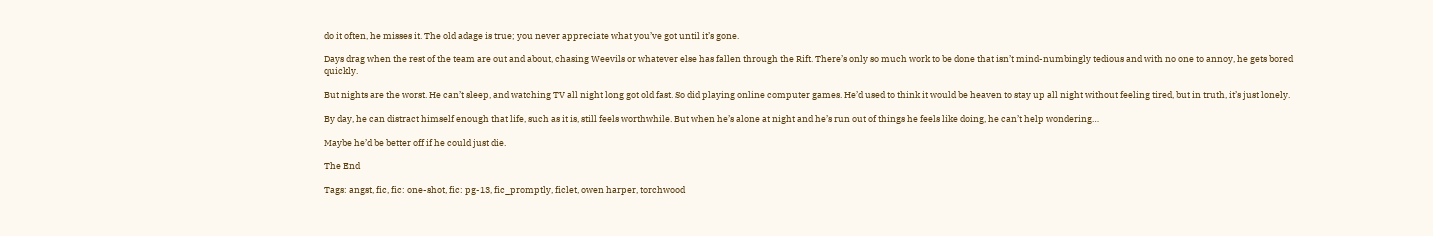do it often, he misses it. The old adage is true; you never appreciate what you’ve got until it’s gone.

Days drag when the rest of the team are out and about, chasing Weevils or whatever else has fallen through the Rift. There’s only so much work to be done that isn’t mind-numbingly tedious and with no one to annoy, he gets bored quickly.

But nights are the worst. He can’t sleep, and watching TV all night long got old fast. So did playing online computer games. He’d used to think it would be heaven to stay up all night without feeling tired, but in truth, it’s just lonely.

By day, he can distract himself enough that life, such as it is, still feels worthwhile. But when he’s alone at night and he’s run out of things he feels like doing, he can’t help wondering…

Maybe he’d be better off if he could just die.

The End

Tags: angst, fic, fic: one-shot, fic: pg-13, fic_promptly, ficlet, owen harper, torchwood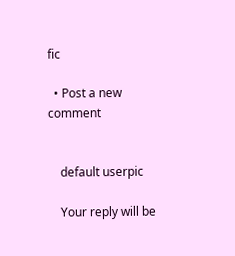fic

  • Post a new comment


    default userpic

    Your reply will be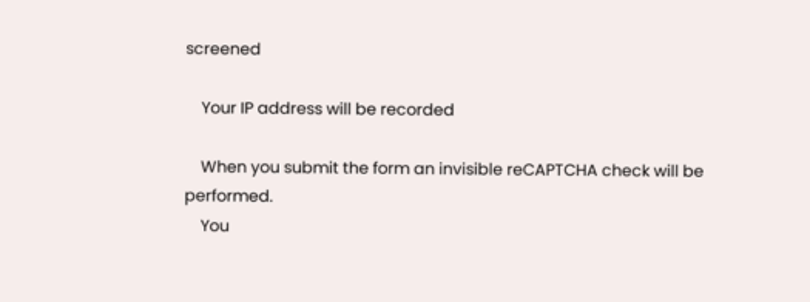screened

    Your IP address will be recorded

    When you submit the form an invisible reCAPTCHA check will be performed.
    You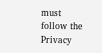must follow the Privacy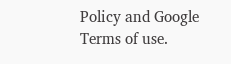Policy and Google Terms of use.